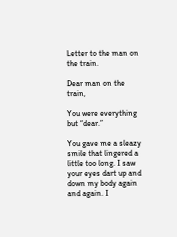Letter to the man on the train.

Dear man on the train,

You were everything but “dear.”

You gave me a sleazy smile that lingered a little too long. I saw your eyes dart up and down my body again and again. I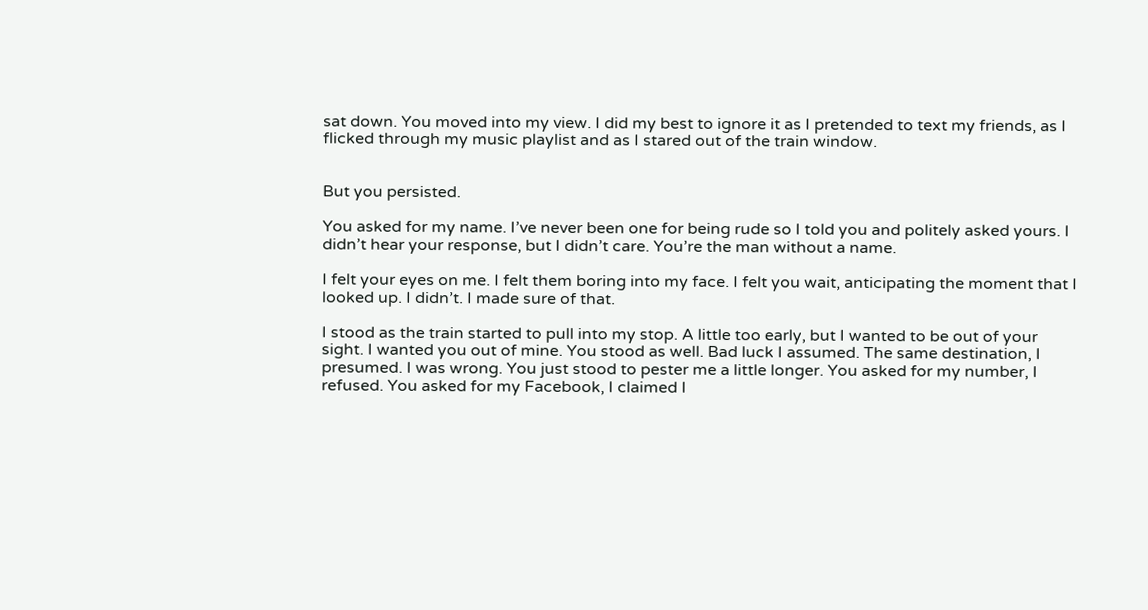sat down. You moved into my view. I did my best to ignore it as I pretended to text my friends, as I flicked through my music playlist and as I stared out of the train window.


But you persisted.

You asked for my name. I’ve never been one for being rude so I told you and politely asked yours. I didn’t hear your response, but I didn’t care. You’re the man without a name.

I felt your eyes on me. I felt them boring into my face. I felt you wait, anticipating the moment that I looked up. I didn’t. I made sure of that.

I stood as the train started to pull into my stop. A little too early, but I wanted to be out of your sight. I wanted you out of mine. You stood as well. Bad luck I assumed. The same destination, I presumed. I was wrong. You just stood to pester me a little longer. You asked for my number, I refused. You asked for my Facebook, I claimed I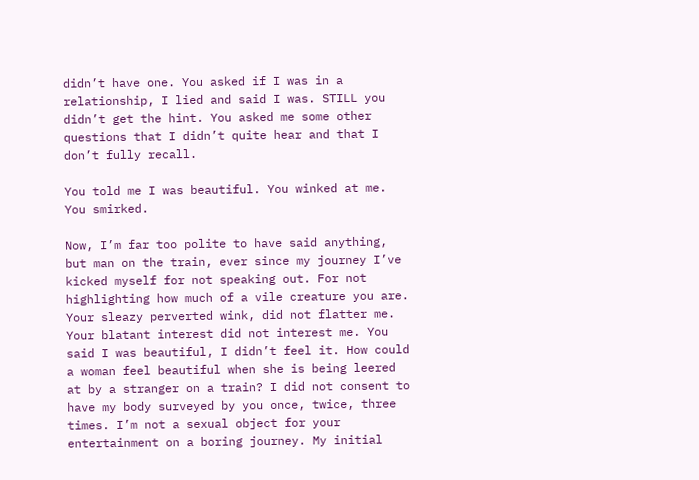didn’t have one. You asked if I was in a relationship, I lied and said I was. STILL you didn’t get the hint. You asked me some other questions that I didn’t quite hear and that I don’t fully recall.

You told me I was beautiful. You winked at me. You smirked.

Now, I’m far too polite to have said anything, but man on the train, ever since my journey I’ve kicked myself for not speaking out. For not highlighting how much of a vile creature you are. Your sleazy perverted wink, did not flatter me. Your blatant interest did not interest me. You said I was beautiful, I didn’t feel it. How could a woman feel beautiful when she is being leered at by a stranger on a train? I did not consent to have my body surveyed by you once, twice, three times. I’m not a sexual object for your entertainment on a boring journey. My initial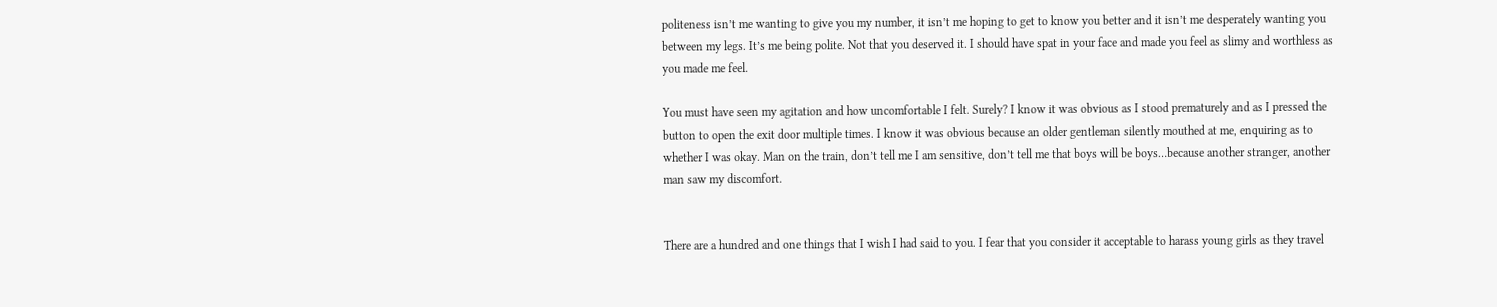politeness isn’t me wanting to give you my number, it isn’t me hoping to get to know you better and it isn’t me desperately wanting you between my legs. It’s me being polite. Not that you deserved it. I should have spat in your face and made you feel as slimy and worthless as you made me feel.

You must have seen my agitation and how uncomfortable I felt. Surely? I know it was obvious as I stood prematurely and as I pressed the button to open the exit door multiple times. I know it was obvious because an older gentleman silently mouthed at me, enquiring as to whether I was okay. Man on the train, don’t tell me I am sensitive, don’t tell me that boys will be boys…because another stranger, another man saw my discomfort.


There are a hundred and one things that I wish I had said to you. I fear that you consider it acceptable to harass young girls as they travel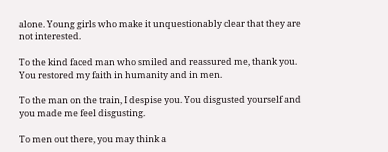alone. Young girls who make it unquestionably clear that they are not interested.

To the kind faced man who smiled and reassured me, thank you. You restored my faith in humanity and in men.

To the man on the train, I despise you. You disgusted yourself and you made me feel disgusting.

To men out there, you may think a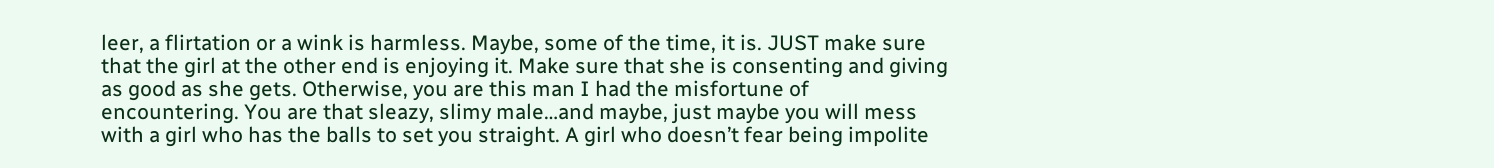leer, a flirtation or a wink is harmless. Maybe, some of the time, it is. JUST make sure that the girl at the other end is enjoying it. Make sure that she is consenting and giving as good as she gets. Otherwise, you are this man I had the misfortune of encountering. You are that sleazy, slimy male…and maybe, just maybe you will mess with a girl who has the balls to set you straight. A girl who doesn’t fear being impolite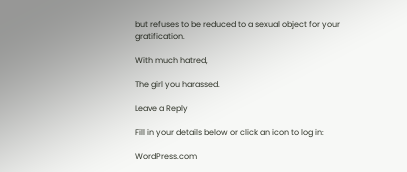but refuses to be reduced to a sexual object for your gratification.

With much hatred,

The girl you harassed.

Leave a Reply

Fill in your details below or click an icon to log in:

WordPress.com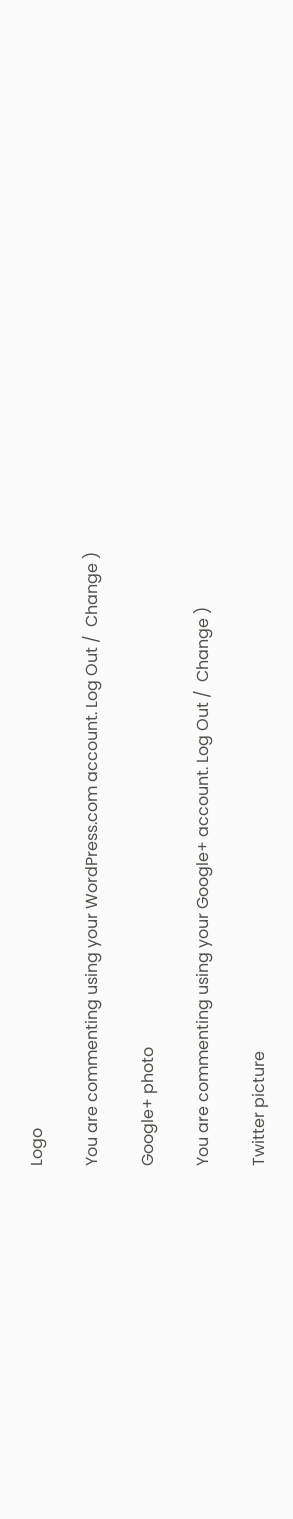Logo

You are commenting using your WordPress.com account. Log Out /  Change )

Google+ photo

You are commenting using your Google+ account. Log Out /  Change )

Twitter picture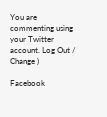You are commenting using your Twitter account. Log Out /  Change )

Facebook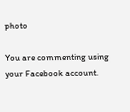photo

You are commenting using your Facebook account.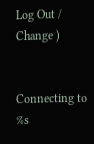Log Out /  Change )


Connecting to %s